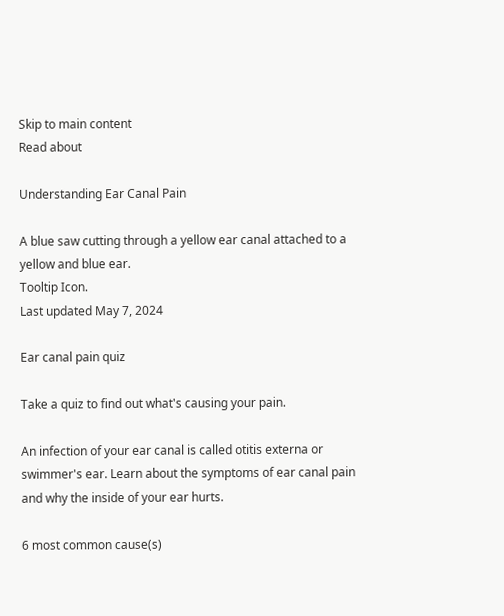Skip to main content
Read about

Understanding Ear Canal Pain

A blue saw cutting through a yellow ear canal attached to a yellow and blue ear.
Tooltip Icon.
Last updated May 7, 2024

Ear canal pain quiz

Take a quiz to find out what's causing your pain.

An infection of your ear canal is called otitis externa or swimmer's ear. Learn about the symptoms of ear canal pain and why the inside of your ear hurts.

6 most common cause(s)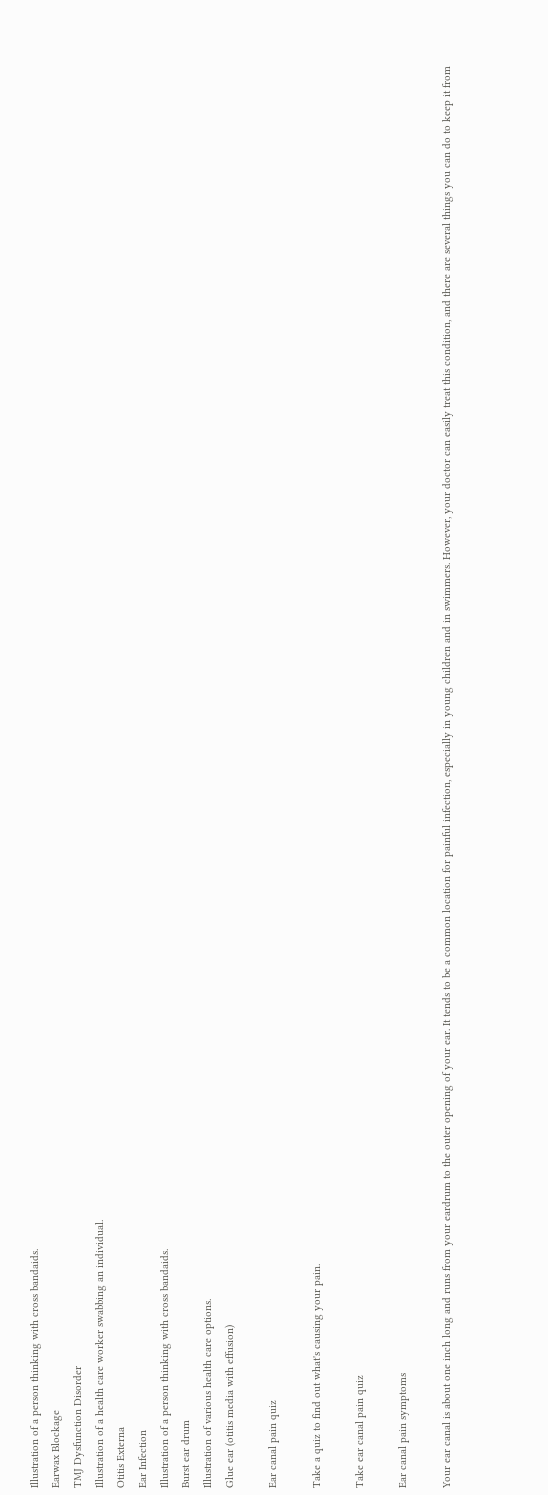Illustration of a person thinking with cross bandaids.
Earwax Blockage
TMJ Dysfunction Disorder
Illustration of a health care worker swabbing an individual.
Otitis Externa
Ear Infection
Illustration of a person thinking with cross bandaids.
Burst ear drum
Illustration of various health care options.
Glue ear (otitis media with effusion)

Ear canal pain quiz

Take a quiz to find out what's causing your pain.

Take ear canal pain quiz

Ear canal pain symptoms

Your ear canal is about one inch long and runs from your eardrum to the outer opening of your ear. It tends to be a common location for painful infection, especially in young children and in swimmers. However, your doctor can easily treat this condition, and there are several things you can do to keep it from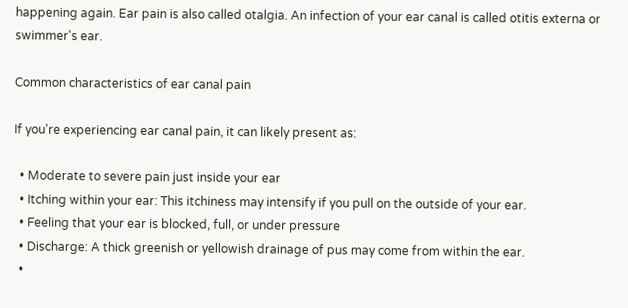happening again. Ear pain is also called otalgia. An infection of your ear canal is called otitis externa or swimmer's ear.

Common characteristics of ear canal pain

If you're experiencing ear canal pain, it can likely present as:

  • Moderate to severe pain just inside your ear
  • Itching within your ear: This itchiness may intensify if you pull on the outside of your ear.
  • Feeling that your ear is blocked, full, or under pressure
  • Discharge: A thick greenish or yellowish drainage of pus may come from within the ear.
  •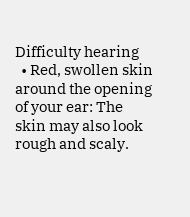Difficulty hearing
  • Red, swollen skin around the opening of your ear: The skin may also look rough and scaly.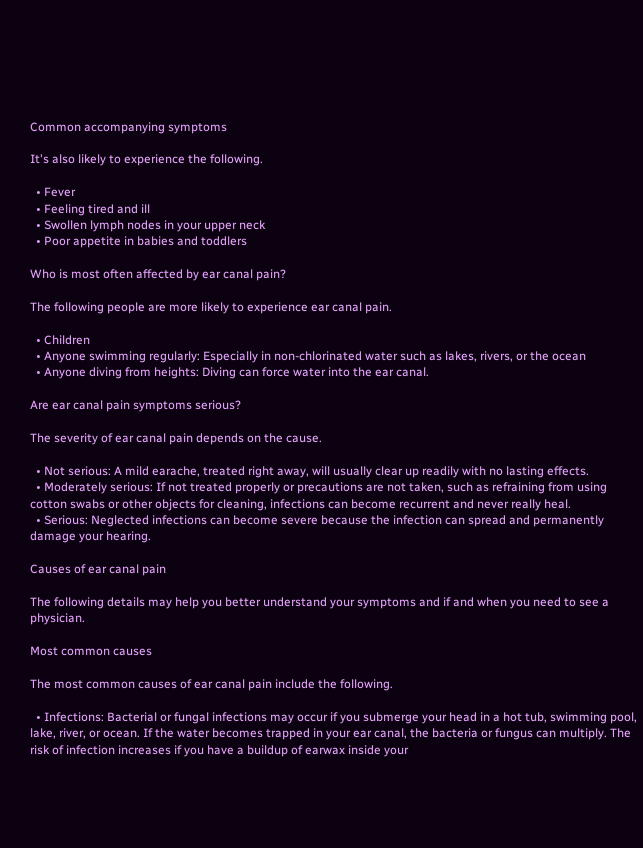Common accompanying symptoms

It's also likely to experience the following.

  • Fever
  • Feeling tired and ill
  • Swollen lymph nodes in your upper neck
  • Poor appetite in babies and toddlers

Who is most often affected by ear canal pain?

The following people are more likely to experience ear canal pain.

  • Children
  • Anyone swimming regularly: Especially in non-chlorinated water such as lakes, rivers, or the ocean
  • Anyone diving from heights: Diving can force water into the ear canal.

Are ear canal pain symptoms serious?

The severity of ear canal pain depends on the cause.

  • Not serious: A mild earache, treated right away, will usually clear up readily with no lasting effects.
  • Moderately serious: If not treated properly or precautions are not taken, such as refraining from using cotton swabs or other objects for cleaning, infections can become recurrent and never really heal.
  • Serious: Neglected infections can become severe because the infection can spread and permanently damage your hearing.

Causes of ear canal pain

The following details may help you better understand your symptoms and if and when you need to see a physician.

Most common causes

The most common causes of ear canal pain include the following.

  • Infections: Bacterial or fungal infections may occur if you submerge your head in a hot tub, swimming pool, lake, river, or ocean. If the water becomes trapped in your ear canal, the bacteria or fungus can multiply. The risk of infection increases if you have a buildup of earwax inside your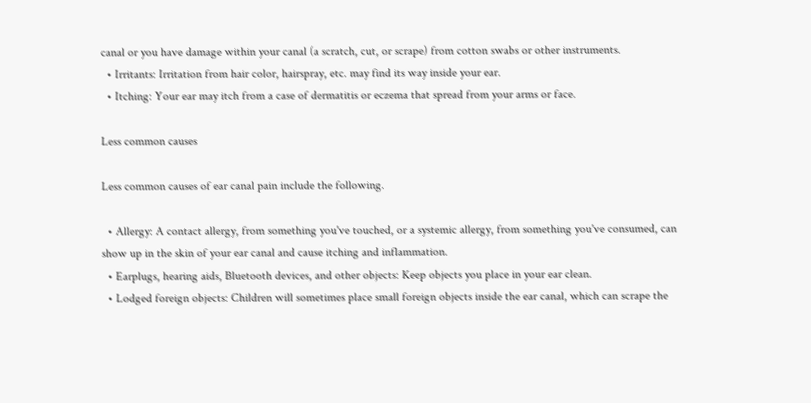canal or you have damage within your canal (a scratch, cut, or scrape) from cotton swabs or other instruments.
  • Irritants: Irritation from hair color, hairspray, etc. may find its way inside your ear.
  • Itching: Your ear may itch from a case of dermatitis or eczema that spread from your arms or face.

Less common causes

Less common causes of ear canal pain include the following.

  • Allergy: A contact allergy, from something you've touched, or a systemic allergy, from something you've consumed, can show up in the skin of your ear canal and cause itching and inflammation.
  • Earplugs, hearing aids, Bluetooth devices, and other objects: Keep objects you place in your ear clean.
  • Lodged foreign objects: Children will sometimes place small foreign objects inside the ear canal, which can scrape the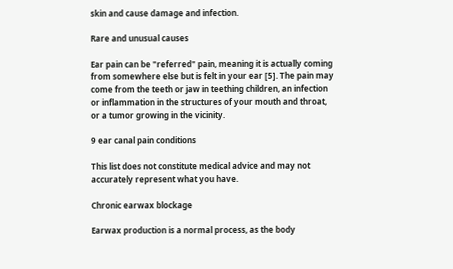skin and cause damage and infection.

Rare and unusual causes

Ear pain can be "referred" pain, meaning it is actually coming from somewhere else but is felt in your ear [5]. The pain may come from the teeth or jaw in teething children, an infection or inflammation in the structures of your mouth and throat, or a tumor growing in the vicinity.

9 ear canal pain conditions

This list does not constitute medical advice and may not accurately represent what you have.

Chronic earwax blockage

Earwax production is a normal process, as the body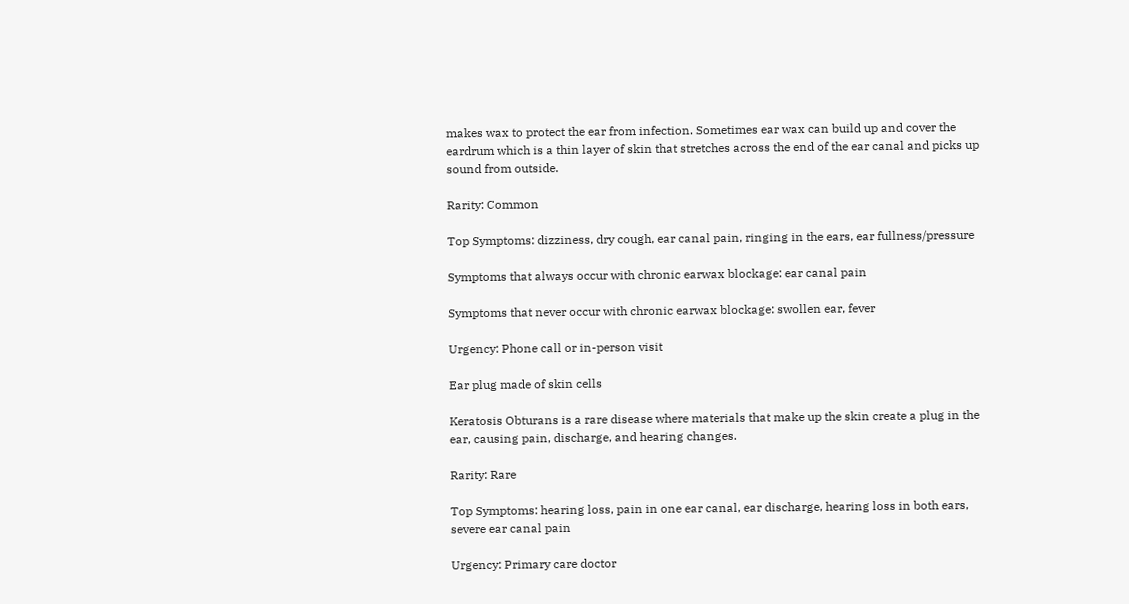makes wax to protect the ear from infection. Sometimes ear wax can build up and cover the eardrum which is a thin layer of skin that stretches across the end of the ear canal and picks up sound from outside.

Rarity: Common

Top Symptoms: dizziness, dry cough, ear canal pain, ringing in the ears, ear fullness/pressure

Symptoms that always occur with chronic earwax blockage: ear canal pain

Symptoms that never occur with chronic earwax blockage: swollen ear, fever

Urgency: Phone call or in-person visit

Ear plug made of skin cells

Keratosis Obturans is a rare disease where materials that make up the skin create a plug in the ear, causing pain, discharge, and hearing changes.

Rarity: Rare

Top Symptoms: hearing loss, pain in one ear canal, ear discharge, hearing loss in both ears, severe ear canal pain

Urgency: Primary care doctor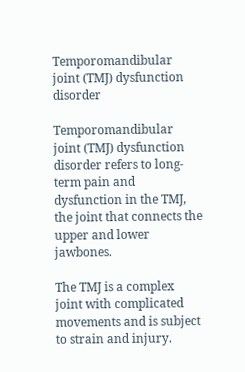Temporomandibular joint (TMJ) dysfunction disorder

Temporomandibular joint (TMJ) dysfunction disorder refers to long-term pain and dysfunction in the TMJ, the joint that connects the upper and lower jawbones.

The TMJ is a complex joint with complicated movements and is subject to strain and injury.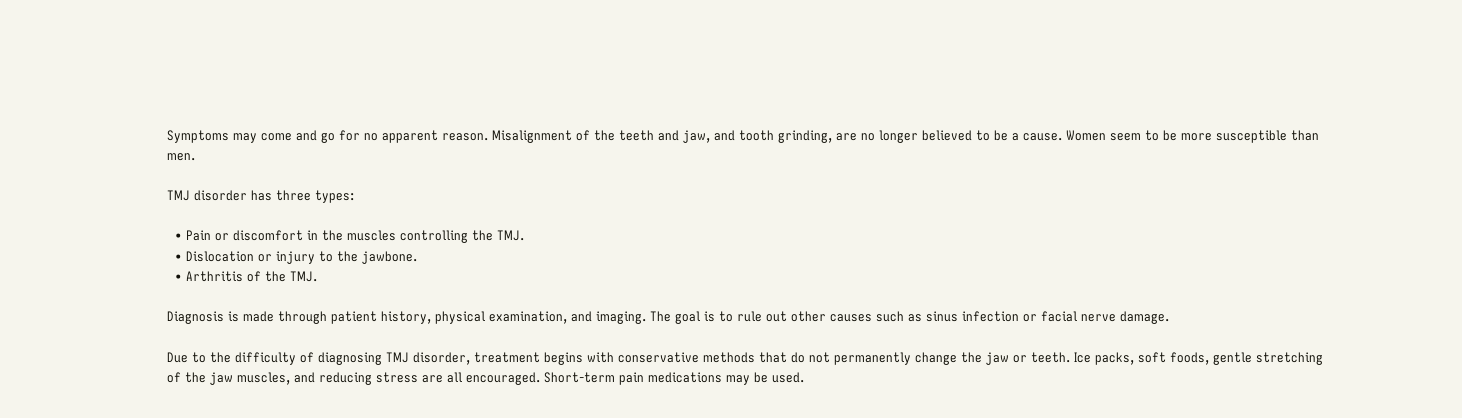Symptoms may come and go for no apparent reason. Misalignment of the teeth and jaw, and tooth grinding, are no longer believed to be a cause. Women seem to be more susceptible than men.

TMJ disorder has three types:

  • Pain or discomfort in the muscles controlling the TMJ.
  • Dislocation or injury to the jawbone.
  • Arthritis of the TMJ.

Diagnosis is made through patient history, physical examination, and imaging. The goal is to rule out other causes such as sinus infection or facial nerve damage.

Due to the difficulty of diagnosing TMJ disorder, treatment begins with conservative methods that do not permanently change the jaw or teeth. Ice packs, soft foods, gentle stretching of the jaw muscles, and reducing stress are all encouraged. Short-term pain medications may be used.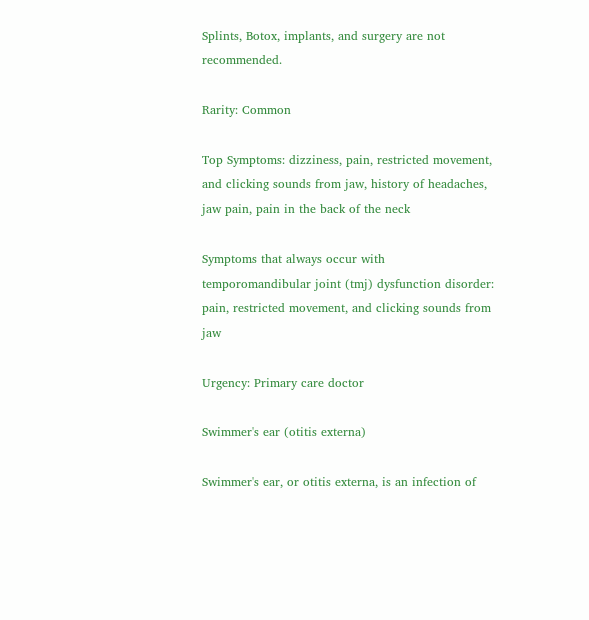Splints, Botox, implants, and surgery are not recommended.

Rarity: Common

Top Symptoms: dizziness, pain, restricted movement, and clicking sounds from jaw, history of headaches, jaw pain, pain in the back of the neck

Symptoms that always occur with temporomandibular joint (tmj) dysfunction disorder: pain, restricted movement, and clicking sounds from jaw

Urgency: Primary care doctor

Swimmer's ear (otitis externa)

Swimmer's ear, or otitis externa, is an infection of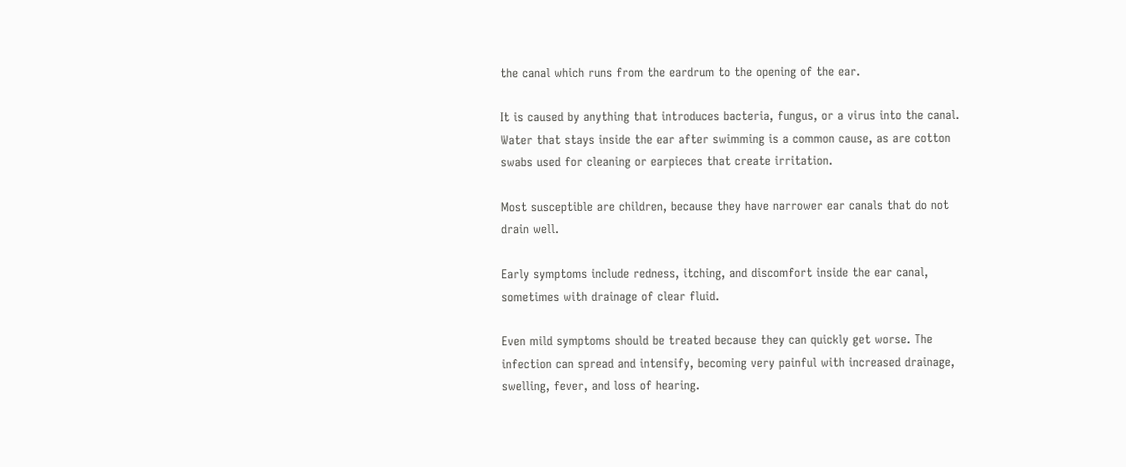the canal which runs from the eardrum to the opening of the ear.

It is caused by anything that introduces bacteria, fungus, or a virus into the canal. Water that stays inside the ear after swimming is a common cause, as are cotton swabs used for cleaning or earpieces that create irritation.

Most susceptible are children, because they have narrower ear canals that do not drain well.

Early symptoms include redness, itching, and discomfort inside the ear canal, sometimes with drainage of clear fluid.

Even mild symptoms should be treated because they can quickly get worse. The infection can spread and intensify, becoming very painful with increased drainage, swelling, fever, and loss of hearing.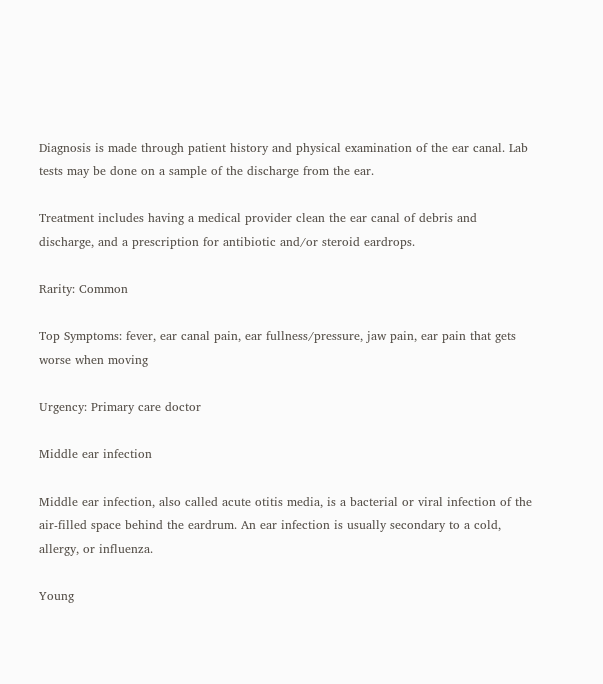Diagnosis is made through patient history and physical examination of the ear canal. Lab tests may be done on a sample of the discharge from the ear.

Treatment includes having a medical provider clean the ear canal of debris and discharge, and a prescription for antibiotic and/or steroid eardrops.

Rarity: Common

Top Symptoms: fever, ear canal pain, ear fullness/pressure, jaw pain, ear pain that gets worse when moving

Urgency: Primary care doctor

Middle ear infection

Middle ear infection, also called acute otitis media, is a bacterial or viral infection of the air-filled space behind the eardrum. An ear infection is usually secondary to a cold, allergy, or influenza.

Young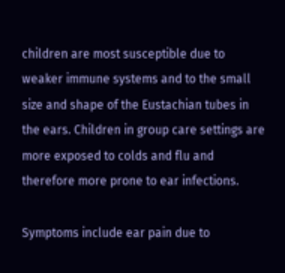children are most susceptible due to weaker immune systems and to the small size and shape of the Eustachian tubes in the ears. Children in group care settings are more exposed to colds and flu and therefore more prone to ear infections.

Symptoms include ear pain due to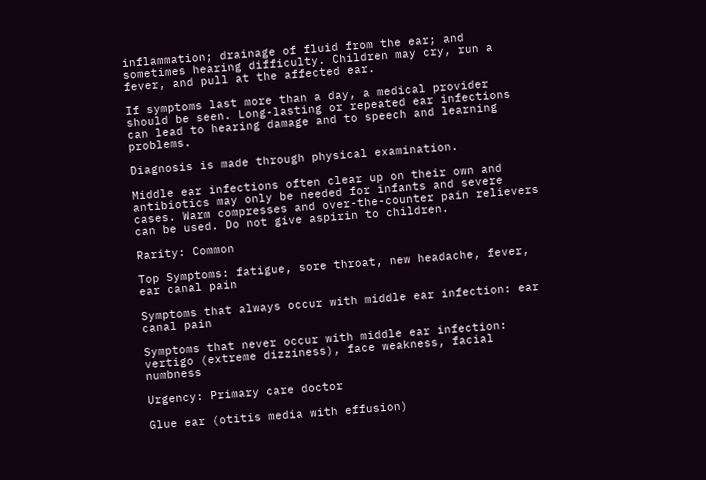inflammation; drainage of fluid from the ear; and sometimes hearing difficulty. Children may cry, run a fever, and pull at the affected ear.

If symptoms last more than a day, a medical provider should be seen. Long-lasting or repeated ear infections can lead to hearing damage and to speech and learning problems.

Diagnosis is made through physical examination.

Middle ear infections often clear up on their own and antibiotics may only be needed for infants and severe cases. Warm compresses and over-the-counter pain relievers can be used. Do not give aspirin to children.

Rarity: Common

Top Symptoms: fatigue, sore throat, new headache, fever, ear canal pain

Symptoms that always occur with middle ear infection: ear canal pain

Symptoms that never occur with middle ear infection: vertigo (extreme dizziness), face weakness, facial numbness

Urgency: Primary care doctor

Glue ear (otitis media with effusion)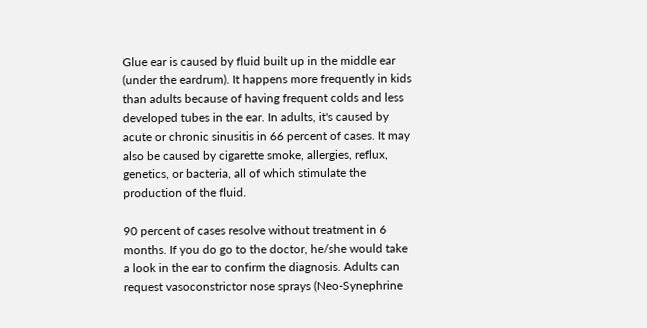Glue ear is caused by fluid built up in the middle ear (under the eardrum). It happens more frequently in kids than adults because of having frequent colds and less developed tubes in the ear. In adults, it's caused by acute or chronic sinusitis in 66 percent of cases. It may also be caused by cigarette smoke, allergies, reflux, genetics, or bacteria, all of which stimulate the production of the fluid.

90 percent of cases resolve without treatment in 6 months. If you do go to the doctor, he/she would take a look in the ear to confirm the diagnosis. Adults can request vasoconstrictor nose sprays (Neo-Synephrine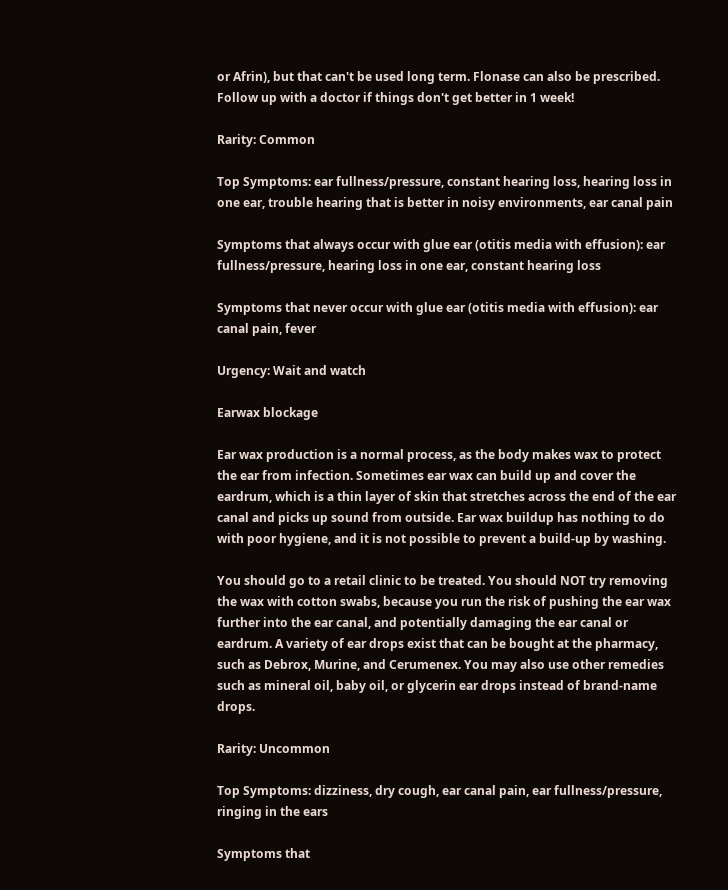or Afrin), but that can't be used long term. Flonase can also be prescribed. Follow up with a doctor if things don't get better in 1 week!

Rarity: Common

Top Symptoms: ear fullness/pressure, constant hearing loss, hearing loss in one ear, trouble hearing that is better in noisy environments, ear canal pain

Symptoms that always occur with glue ear (otitis media with effusion): ear fullness/pressure, hearing loss in one ear, constant hearing loss

Symptoms that never occur with glue ear (otitis media with effusion): ear canal pain, fever

Urgency: Wait and watch

Earwax blockage

Ear wax production is a normal process, as the body makes wax to protect the ear from infection. Sometimes ear wax can build up and cover the eardrum, which is a thin layer of skin that stretches across the end of the ear canal and picks up sound from outside. Ear wax buildup has nothing to do with poor hygiene, and it is not possible to prevent a build-up by washing.

You should go to a retail clinic to be treated. You should NOT try removing the wax with cotton swabs, because you run the risk of pushing the ear wax further into the ear canal, and potentially damaging the ear canal or eardrum. A variety of ear drops exist that can be bought at the pharmacy, such as Debrox, Murine, and Cerumenex. You may also use other remedies such as mineral oil, baby oil, or glycerin ear drops instead of brand-name drops.

Rarity: Uncommon

Top Symptoms: dizziness, dry cough, ear canal pain, ear fullness/pressure, ringing in the ears

Symptoms that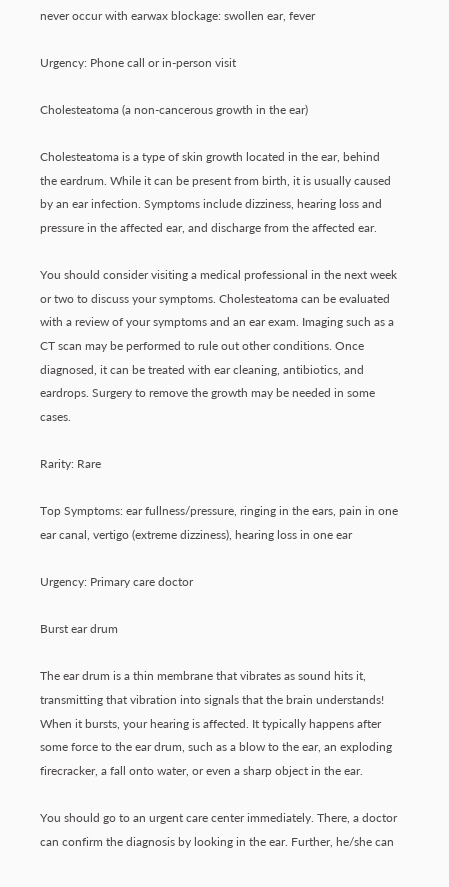never occur with earwax blockage: swollen ear, fever

Urgency: Phone call or in-person visit

Cholesteatoma (a non-cancerous growth in the ear)

Cholesteatoma is a type of skin growth located in the ear, behind the eardrum. While it can be present from birth, it is usually caused by an ear infection. Symptoms include dizziness, hearing loss and pressure in the affected ear, and discharge from the affected ear.

You should consider visiting a medical professional in the next week or two to discuss your symptoms. Cholesteatoma can be evaluated with a review of your symptoms and an ear exam. Imaging such as a CT scan may be performed to rule out other conditions. Once diagnosed, it can be treated with ear cleaning, antibiotics, and eardrops. Surgery to remove the growth may be needed in some cases.

Rarity: Rare

Top Symptoms: ear fullness/pressure, ringing in the ears, pain in one ear canal, vertigo (extreme dizziness), hearing loss in one ear

Urgency: Primary care doctor

Burst ear drum

The ear drum is a thin membrane that vibrates as sound hits it, transmitting that vibration into signals that the brain understands! When it bursts, your hearing is affected. It typically happens after some force to the ear drum, such as a blow to the ear, an exploding firecracker, a fall onto water, or even a sharp object in the ear.

You should go to an urgent care center immediately. There, a doctor can confirm the diagnosis by looking in the ear. Further, he/she can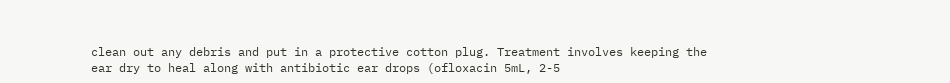clean out any debris and put in a protective cotton plug. Treatment involves keeping the ear dry to heal along with antibiotic ear drops (ofloxacin 5mL, 2-5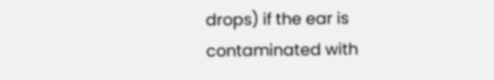drops) if the ear is contaminated with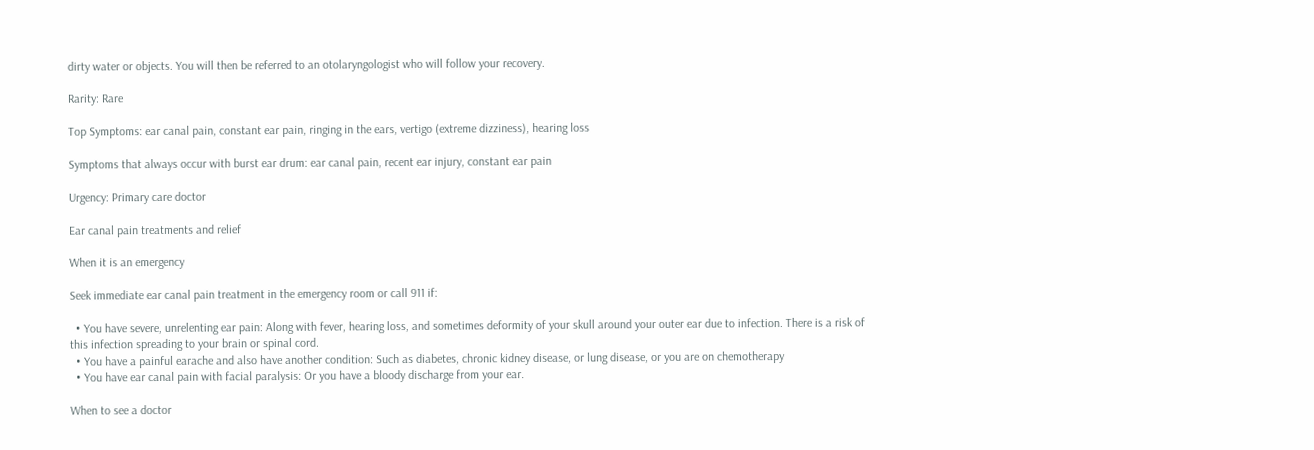dirty water or objects. You will then be referred to an otolaryngologist who will follow your recovery.

Rarity: Rare

Top Symptoms: ear canal pain, constant ear pain, ringing in the ears, vertigo (extreme dizziness), hearing loss

Symptoms that always occur with burst ear drum: ear canal pain, recent ear injury, constant ear pain

Urgency: Primary care doctor

Ear canal pain treatments and relief

When it is an emergency

Seek immediate ear canal pain treatment in the emergency room or call 911 if:

  • You have severe, unrelenting ear pain: Along with fever, hearing loss, and sometimes deformity of your skull around your outer ear due to infection. There is a risk of this infection spreading to your brain or spinal cord.
  • You have a painful earache and also have another condition: Such as diabetes, chronic kidney disease, or lung disease, or you are on chemotherapy
  • You have ear canal pain with facial paralysis: Or you have a bloody discharge from your ear.

When to see a doctor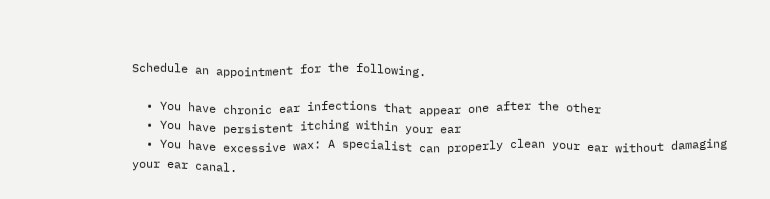Schedule an appointment for the following.

  • You have chronic ear infections that appear one after the other
  • You have persistent itching within your ear
  • You have excessive wax: A specialist can properly clean your ear without damaging your ear canal.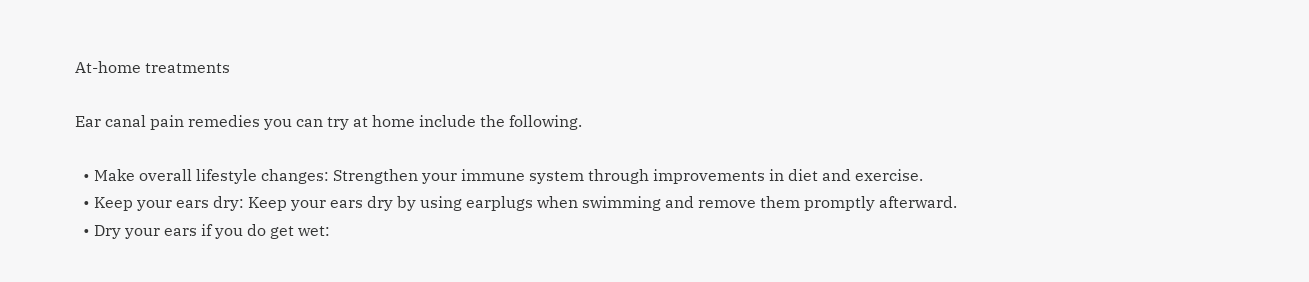At-home treatments

Ear canal pain remedies you can try at home include the following.

  • Make overall lifestyle changes: Strengthen your immune system through improvements in diet and exercise.
  • Keep your ears dry: Keep your ears dry by using earplugs when swimming and remove them promptly afterward.
  • Dry your ears if you do get wet: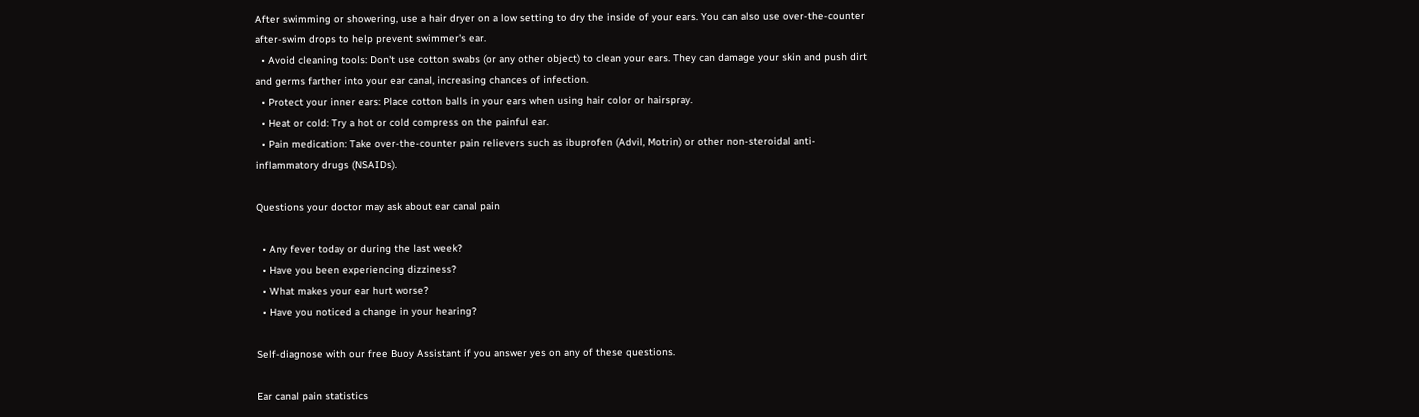After swimming or showering, use a hair dryer on a low setting to dry the inside of your ears. You can also use over-the-counter after-swim drops to help prevent swimmer's ear.
  • Avoid cleaning tools: Don't use cotton swabs (or any other object) to clean your ears. They can damage your skin and push dirt and germs farther into your ear canal, increasing chances of infection.
  • Protect your inner ears: Place cotton balls in your ears when using hair color or hairspray.
  • Heat or cold: Try a hot or cold compress on the painful ear.
  • Pain medication: Take over-the-counter pain relievers such as ibuprofen (Advil, Motrin) or other non-steroidal anti-inflammatory drugs (NSAIDs).

Questions your doctor may ask about ear canal pain

  • Any fever today or during the last week?
  • Have you been experiencing dizziness?
  • What makes your ear hurt worse?
  • Have you noticed a change in your hearing?

Self-diagnose with our free Buoy Assistant if you answer yes on any of these questions.

Ear canal pain statistics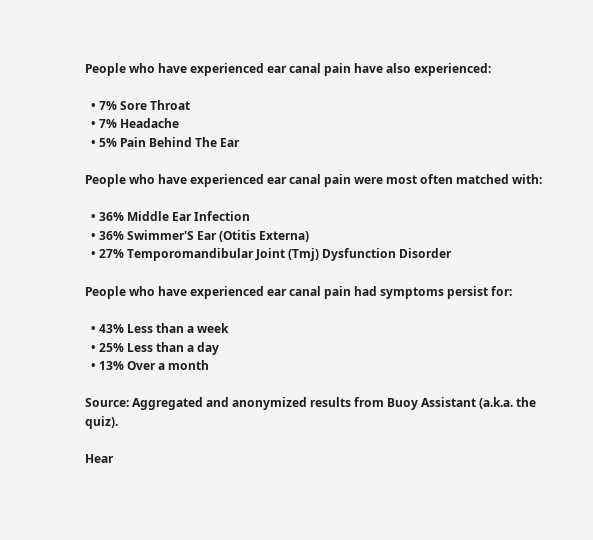People who have experienced ear canal pain have also experienced:

  • 7% Sore Throat
  • 7% Headache
  • 5% Pain Behind The Ear

People who have experienced ear canal pain were most often matched with:

  • 36% Middle Ear Infection
  • 36% Swimmer'S Ear (Otitis Externa)
  • 27% Temporomandibular Joint (Tmj) Dysfunction Disorder

People who have experienced ear canal pain had symptoms persist for:

  • 43% Less than a week
  • 25% Less than a day
  • 13% Over a month

Source: Aggregated and anonymized results from Buoy Assistant (a.k.a. the quiz).

Hear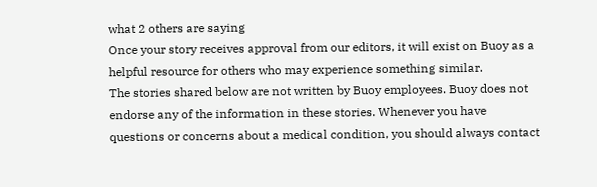what 2 others are saying
Once your story receives approval from our editors, it will exist on Buoy as a helpful resource for others who may experience something similar.
The stories shared below are not written by Buoy employees. Buoy does not endorse any of the information in these stories. Whenever you have questions or concerns about a medical condition, you should always contact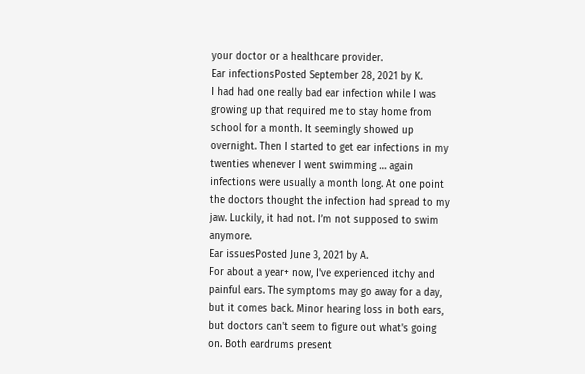your doctor or a healthcare provider.
Ear infectionsPosted September 28, 2021 by K.
I had had one really bad ear infection while I was growing up that required me to stay home from school for a month. It seemingly showed up overnight. Then I started to get ear infections in my twenties whenever I went swimming … again infections were usually a month long. At one point the doctors thought the infection had spread to my jaw. Luckily, it had not. I’m not supposed to swim anymore.
Ear issuesPosted June 3, 2021 by A.
For about a year+ now, I've experienced itchy and painful ears. The symptoms may go away for a day, but it comes back. Minor hearing loss in both ears, but doctors can't seem to figure out what's going on. Both eardrums present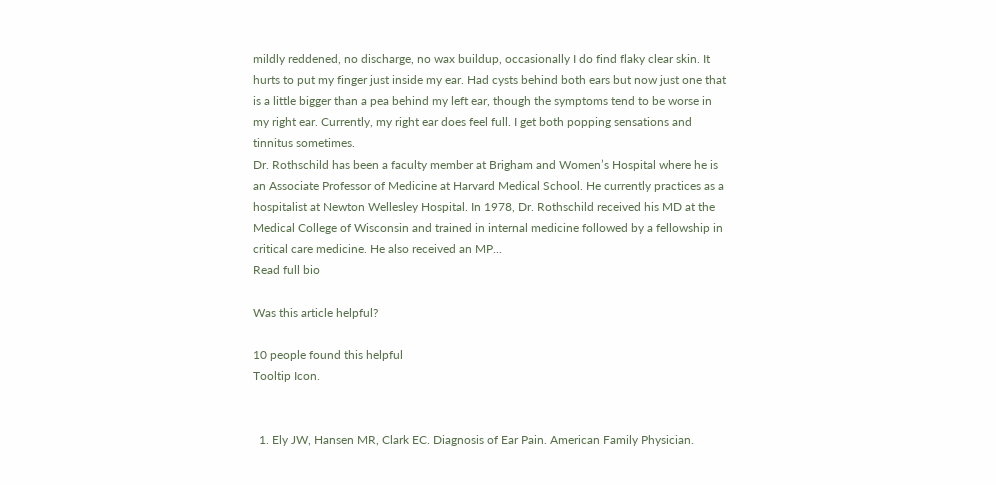mildly reddened, no discharge, no wax buildup, occasionally I do find flaky clear skin. It hurts to put my finger just inside my ear. Had cysts behind both ears but now just one that is a little bigger than a pea behind my left ear, though the symptoms tend to be worse in my right ear. Currently, my right ear does feel full. I get both popping sensations and tinnitus sometimes.
Dr. Rothschild has been a faculty member at Brigham and Women’s Hospital where he is an Associate Professor of Medicine at Harvard Medical School. He currently practices as a hospitalist at Newton Wellesley Hospital. In 1978, Dr. Rothschild received his MD at the Medical College of Wisconsin and trained in internal medicine followed by a fellowship in critical care medicine. He also received an MP...
Read full bio

Was this article helpful?

10 people found this helpful
Tooltip Icon.


  1. Ely JW, Hansen MR, Clark EC. Diagnosis of Ear Pain. American Family Physician.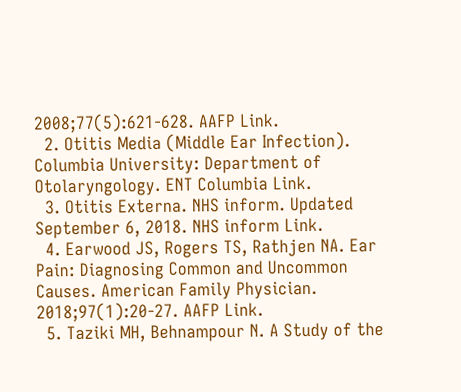2008;77(5):621-628. AAFP Link.
  2. Otitis Media (Middle Ear Infection). Columbia University: Department of Otolaryngology. ENT Columbia Link.
  3. Otitis Externa. NHS inform. Updated September 6, 2018. NHS inform Link.
  4. Earwood JS, Rogers TS, Rathjen NA. Ear Pain: Diagnosing Common and Uncommon Causes. American Family Physician. 2018;97(1):20-27. AAFP Link.
  5. Taziki MH, Behnampour N. A Study of the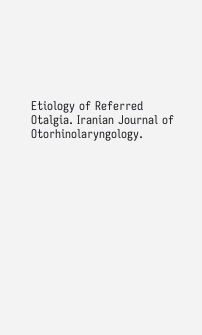Etiology of Referred Otalgia. Iranian Journal of Otorhinolaryngology.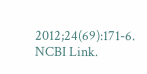2012;24(69):171-6. NCBI Link.